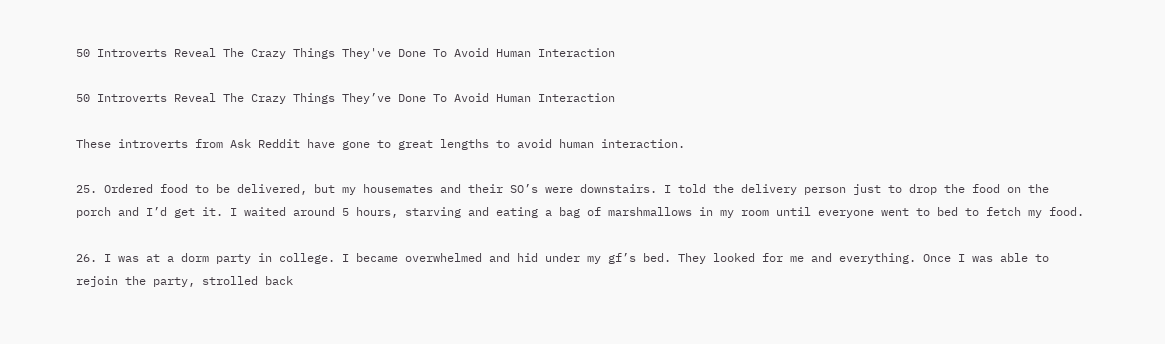50 Introverts Reveal The Crazy Things They've Done To Avoid Human Interaction

50 Introverts Reveal The Crazy Things They’ve Done To Avoid Human Interaction

These introverts from Ask Reddit have gone to great lengths to avoid human interaction.

25. Ordered food to be delivered, but my housemates and their SO’s were downstairs. I told the delivery person just to drop the food on the porch and I’d get it. I waited around 5 hours, starving and eating a bag of marshmallows in my room until everyone went to bed to fetch my food.

26. I was at a dorm party in college. I became overwhelmed and hid under my gf’s bed. They looked for me and everything. Once I was able to rejoin the party, strolled back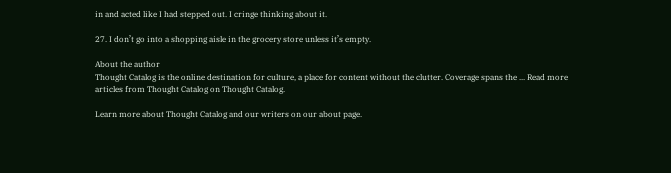in and acted like I had stepped out. I cringe thinking about it.

27. I don’t go into a shopping aisle in the grocery store unless it’s empty.

About the author
Thought Catalog is the online destination for culture, a place for content without the clutter. Coverage spans the ... Read more articles from Thought Catalog on Thought Catalog.

Learn more about Thought Catalog and our writers on our about page.